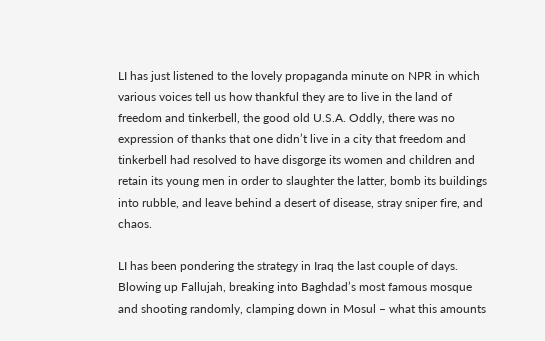LI has just listened to the lovely propaganda minute on NPR in which various voices tell us how thankful they are to live in the land of freedom and tinkerbell, the good old U.S.A. Oddly, there was no expression of thanks that one didn’t live in a city that freedom and tinkerbell had resolved to have disgorge its women and children and retain its young men in order to slaughter the latter, bomb its buildings into rubble, and leave behind a desert of disease, stray sniper fire, and chaos.

LI has been pondering the strategy in Iraq the last couple of days. Blowing up Fallujah, breaking into Baghdad’s most famous mosque and shooting randomly, clamping down in Mosul – what this amounts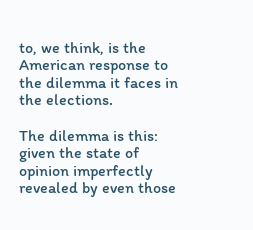to, we think, is the American response to the dilemma it faces in the elections.

The dilemma is this: given the state of opinion imperfectly revealed by even those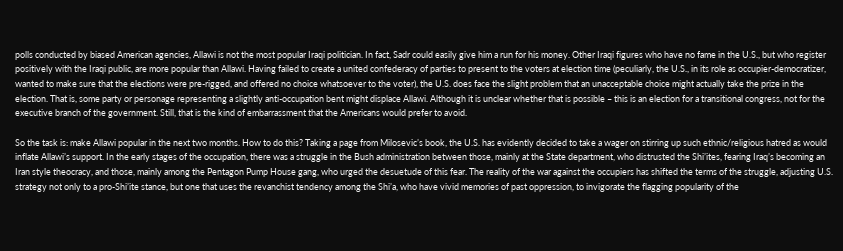polls conducted by biased American agencies, Allawi is not the most popular Iraqi politician. In fact, Sadr could easily give him a run for his money. Other Iraqi figures who have no fame in the U.S., but who register positively with the Iraqi public, are more popular than Allawi. Having failed to create a united confederacy of parties to present to the voters at election time (peculiarly, the U.S., in its role as occupier-democratizer, wanted to make sure that the elections were pre-rigged, and offered no choice whatsoever to the voter), the U.S. does face the slight problem that an unacceptable choice might actually take the prize in the election. That is, some party or personage representing a slightly anti-occupation bent might displace Allawi. Although it is unclear whether that is possible – this is an election for a transitional congress, not for the executive branch of the government. Still, that is the kind of embarrassment that the Americans would prefer to avoid.

So the task is: make Allawi popular in the next two months. How to do this? Taking a page from Milosevic’s book, the U.S. has evidently decided to take a wager on stirring up such ethnic/religious hatred as would inflate Allawi’s support. In the early stages of the occupation, there was a struggle in the Bush administration between those, mainly at the State department, who distrusted the Shi’ites, fearing Iraq’s becoming an Iran style theocracy, and those, mainly among the Pentagon Pump House gang, who urged the desuetude of this fear. The reality of the war against the occupiers has shifted the terms of the struggle, adjusting U.S. strategy not only to a pro-Shi’ite stance, but one that uses the revanchist tendency among the Shi’a, who have vivid memories of past oppression, to invigorate the flagging popularity of the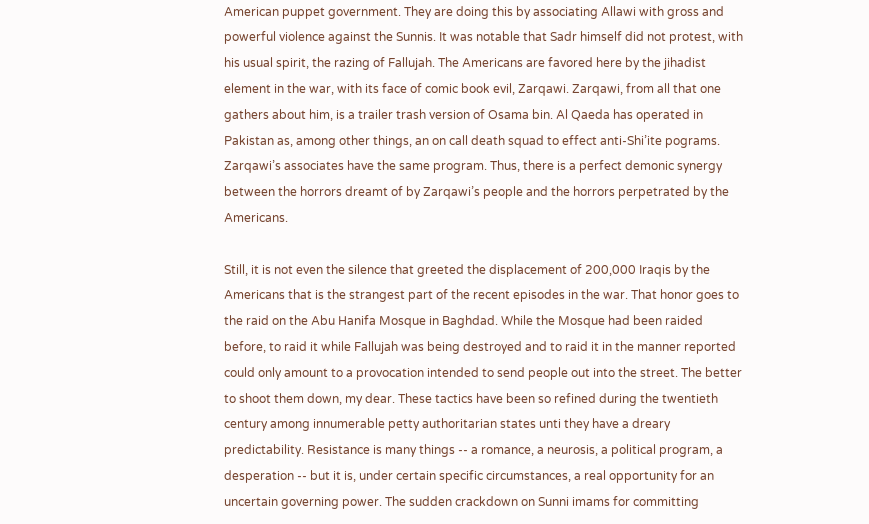American puppet government. They are doing this by associating Allawi with gross and powerful violence against the Sunnis. It was notable that Sadr himself did not protest, with his usual spirit, the razing of Fallujah. The Americans are favored here by the jihadist element in the war, with its face of comic book evil, Zarqawi. Zarqawi, from all that one gathers about him, is a trailer trash version of Osama bin. Al Qaeda has operated in Pakistan as, among other things, an on call death squad to effect anti-Shi’ite pograms. Zarqawi’s associates have the same program. Thus, there is a perfect demonic synergy between the horrors dreamt of by Zarqawi’s people and the horrors perpetrated by the Americans.

Still, it is not even the silence that greeted the displacement of 200,000 Iraqis by the Americans that is the strangest part of the recent episodes in the war. That honor goes to the raid on the Abu Hanifa Mosque in Baghdad. While the Mosque had been raided before, to raid it while Fallujah was being destroyed and to raid it in the manner reported could only amount to a provocation intended to send people out into the street. The better to shoot them down, my dear. These tactics have been so refined during the twentieth century among innumerable petty authoritarian states unti they have a dreary predictability. Resistance is many things -- a romance, a neurosis, a political program, a desperation -- but it is, under certain specific circumstances, a real opportunity for an uncertain governing power. The sudden crackdown on Sunni imams for committing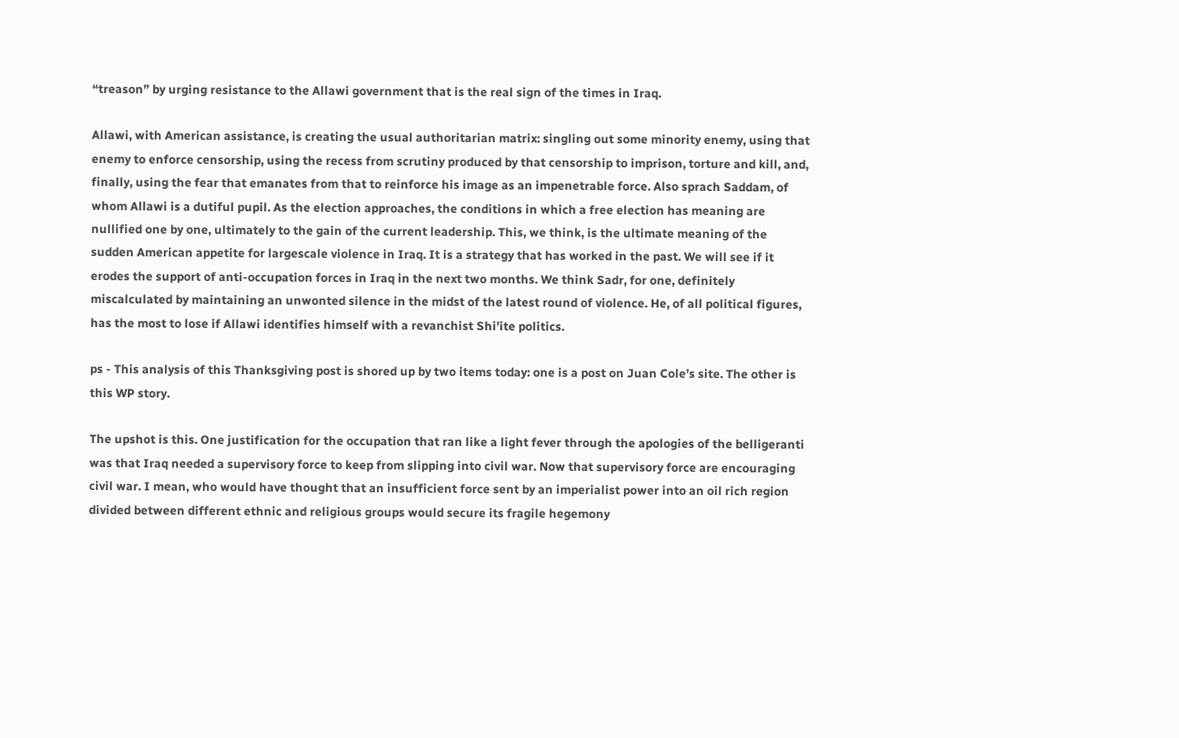“treason” by urging resistance to the Allawi government that is the real sign of the times in Iraq.

Allawi, with American assistance, is creating the usual authoritarian matrix: singling out some minority enemy, using that enemy to enforce censorship, using the recess from scrutiny produced by that censorship to imprison, torture and kill, and, finally, using the fear that emanates from that to reinforce his image as an impenetrable force. Also sprach Saddam, of whom Allawi is a dutiful pupil. As the election approaches, the conditions in which a free election has meaning are nullified one by one, ultimately to the gain of the current leadership. This, we think, is the ultimate meaning of the sudden American appetite for largescale violence in Iraq. It is a strategy that has worked in the past. We will see if it erodes the support of anti-occupation forces in Iraq in the next two months. We think Sadr, for one, definitely miscalculated by maintaining an unwonted silence in the midst of the latest round of violence. He, of all political figures, has the most to lose if Allawi identifies himself with a revanchist Shi’ite politics.

ps - This analysis of this Thanksgiving post is shored up by two items today: one is a post on Juan Cole’s site. The other is this WP story.

The upshot is this. One justification for the occupation that ran like a light fever through the apologies of the belligeranti was that Iraq needed a supervisory force to keep from slipping into civil war. Now that supervisory force are encouraging civil war. I mean, who would have thought that an insufficient force sent by an imperialist power into an oil rich region divided between different ethnic and religious groups would secure its fragile hegemony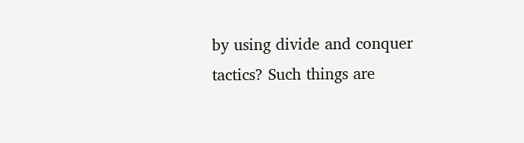by using divide and conquer tactics? Such things are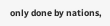only done by nations,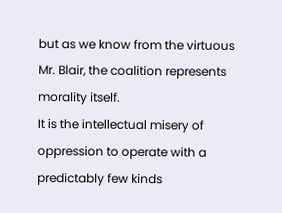but as we know from the virtuous Mr. Blair, the coalition represents morality itself.
It is the intellectual misery of oppression to operate with a predictably few kinds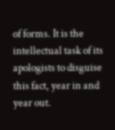of forms. It is the intellectual task of its apologists to disguise this fact, year in and year out.